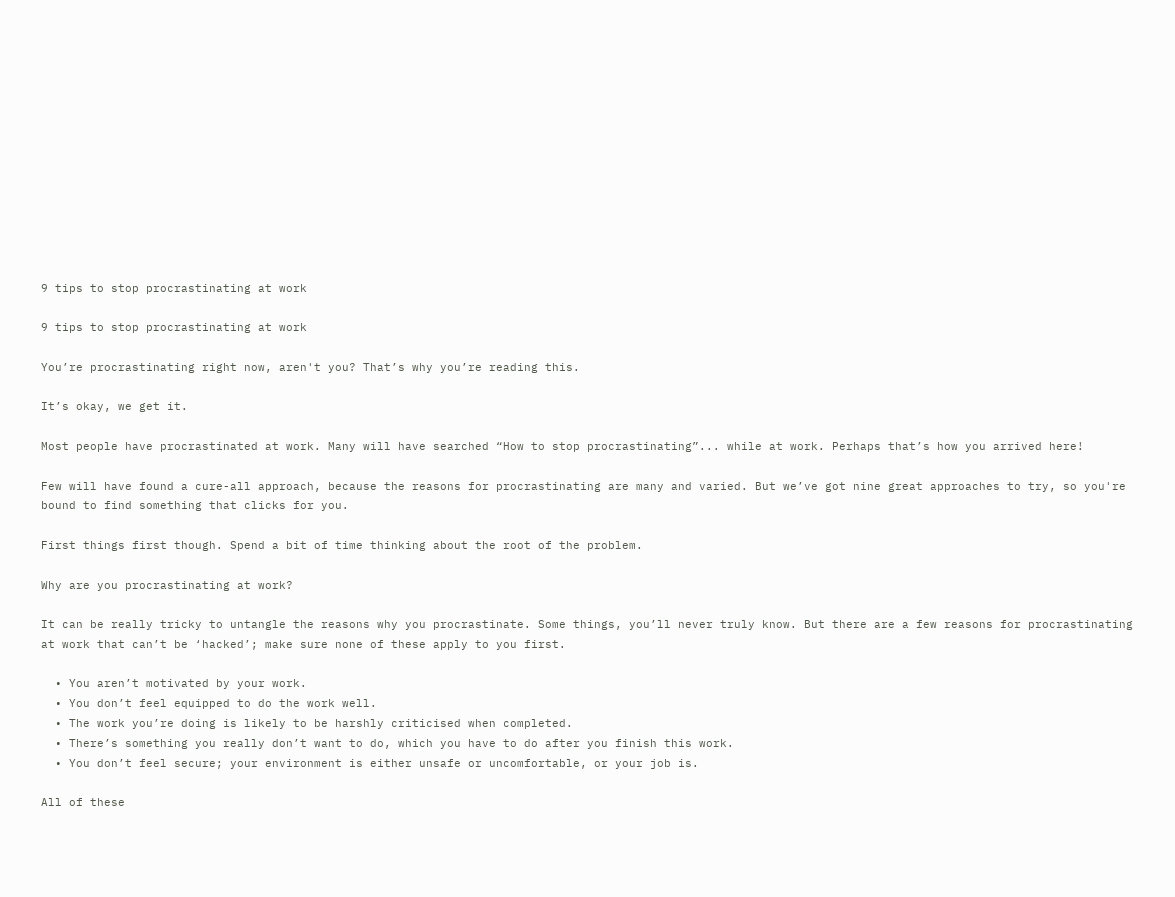9 tips to stop procrastinating at work

9 tips to stop procrastinating at work

You’re procrastinating right now, aren't you? That’s why you’re reading this.

It’s okay, we get it.

Most people have procrastinated at work. Many will have searched “How to stop procrastinating”... while at work. Perhaps that’s how you arrived here!

Few will have found a cure-all approach, because the reasons for procrastinating are many and varied. But we’ve got nine great approaches to try, so you're bound to find something that clicks for you.

First things first though. Spend a bit of time thinking about the root of the problem.

Why are you procrastinating at work?

It can be really tricky to untangle the reasons why you procrastinate. Some things, you’ll never truly know. But there are a few reasons for procrastinating at work that can’t be ‘hacked’; make sure none of these apply to you first.

  • You aren’t motivated by your work.
  • You don’t feel equipped to do the work well.
  • The work you’re doing is likely to be harshly criticised when completed.
  • There’s something you really don’t want to do, which you have to do after you finish this work.
  • You don’t feel secure; your environment is either unsafe or uncomfortable, or your job is.

All of these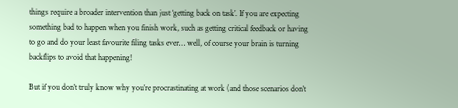things require a broader intervention than just ‘getting back on task’. If you are expecting something bad to happen when you finish work, such as getting critical feedback or having to go and do your least favourite filing tasks ever… well, of course your brain is turning backflips to avoid that happening!

But if you don’t truly know why you’re procrastinating at work (and those scenarios don’t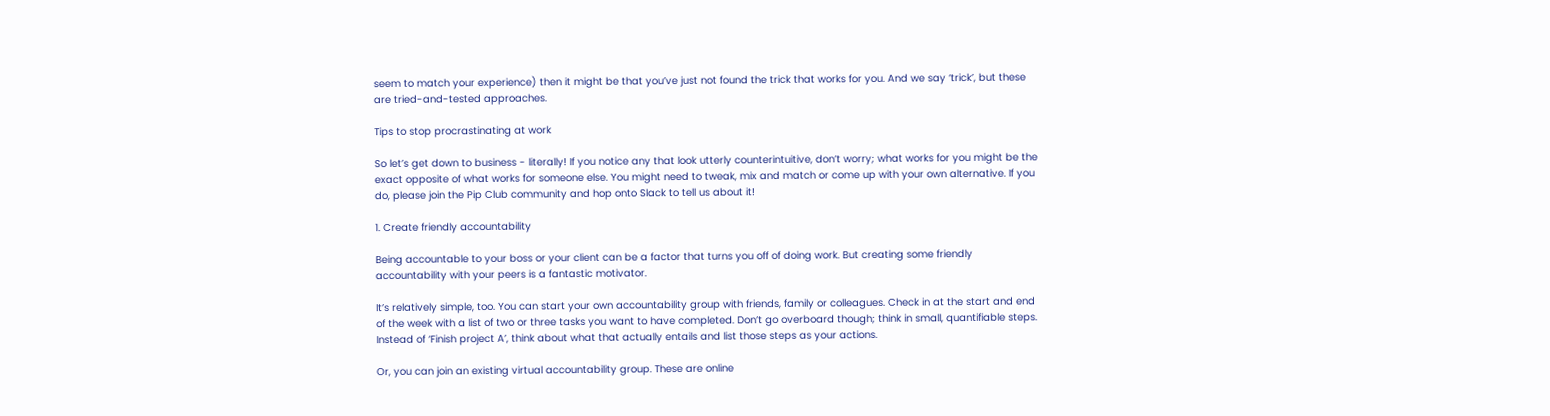seem to match your experience) then it might be that you’ve just not found the trick that works for you. And we say ‘trick’, but these are tried-and-tested approaches.

Tips to stop procrastinating at work

So let’s get down to business - literally! If you notice any that look utterly counterintuitive, don’t worry; what works for you might be the exact opposite of what works for someone else. You might need to tweak, mix and match or come up with your own alternative. If you do, please join the Pip Club community and hop onto Slack to tell us about it!

1. Create friendly accountability

Being accountable to your boss or your client can be a factor that turns you off of doing work. But creating some friendly accountability with your peers is a fantastic motivator.

It’s relatively simple, too. You can start your own accountability group with friends, family or colleagues. Check in at the start and end of the week with a list of two or three tasks you want to have completed. Don’t go overboard though; think in small, quantifiable steps. Instead of ‘Finish project A’, think about what that actually entails and list those steps as your actions.

Or, you can join an existing virtual accountability group. These are online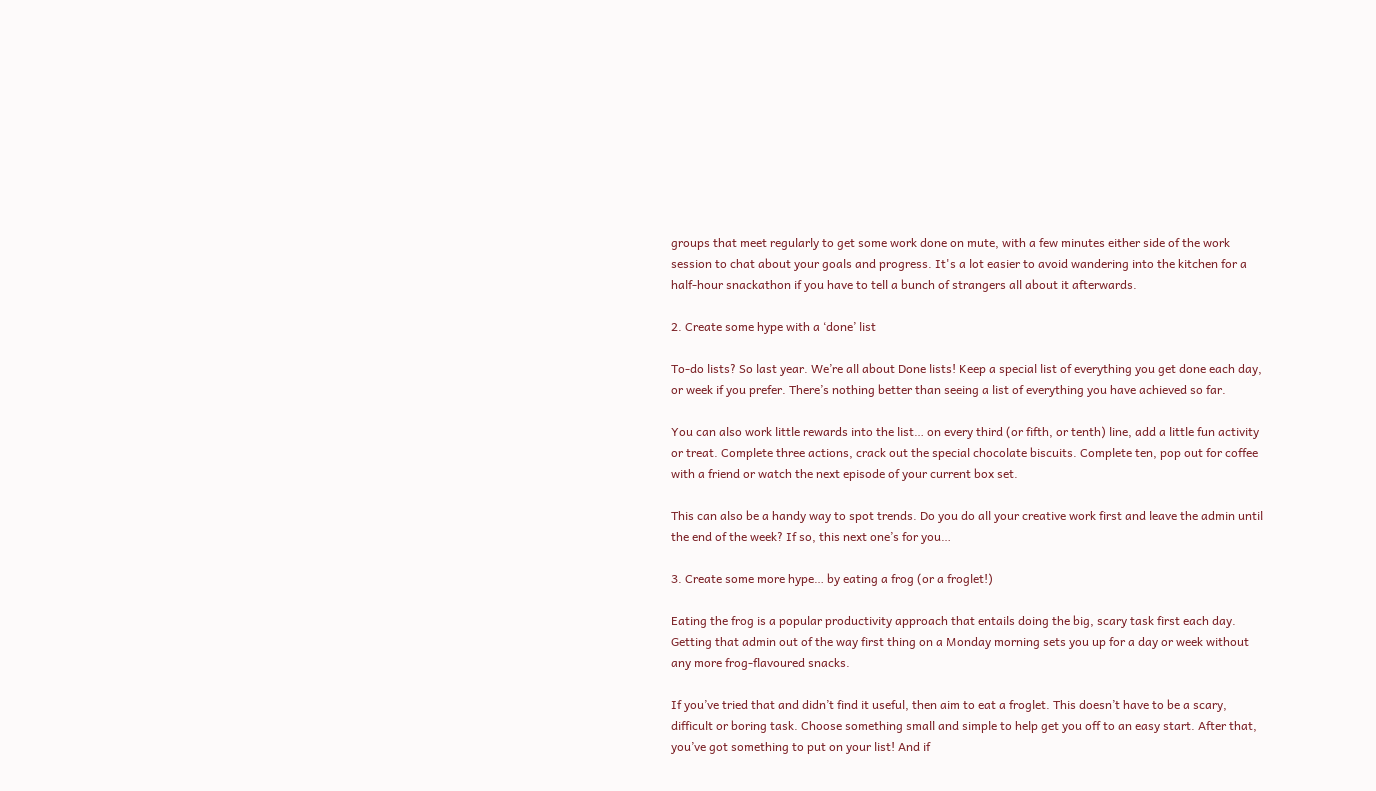groups that meet regularly to get some work done on mute, with a few minutes either side of the work session to chat about your goals and progress. It's a lot easier to avoid wandering into the kitchen for a half-hour snackathon if you have to tell a bunch of strangers all about it afterwards.

2. Create some hype with a ‘done’ list

To-do lists? So last year. We’re all about Done lists! Keep a special list of everything you get done each day, or week if you prefer. There’s nothing better than seeing a list of everything you have achieved so far.

You can also work little rewards into the list… on every third (or fifth, or tenth) line, add a little fun activity or treat. Complete three actions, crack out the special chocolate biscuits. Complete ten, pop out for coffee with a friend or watch the next episode of your current box set.

This can also be a handy way to spot trends. Do you do all your creative work first and leave the admin until the end of the week? If so, this next one’s for you…

3. Create some more hype… by eating a frog (or a froglet!)

Eating the frog is a popular productivity approach that entails doing the big, scary task first each day. Getting that admin out of the way first thing on a Monday morning sets you up for a day or week without any more frog-flavoured snacks.

If you’ve tried that and didn’t find it useful, then aim to eat a froglet. This doesn’t have to be a scary, difficult or boring task. Choose something small and simple to help get you off to an easy start. After that, you’ve got something to put on your list! And if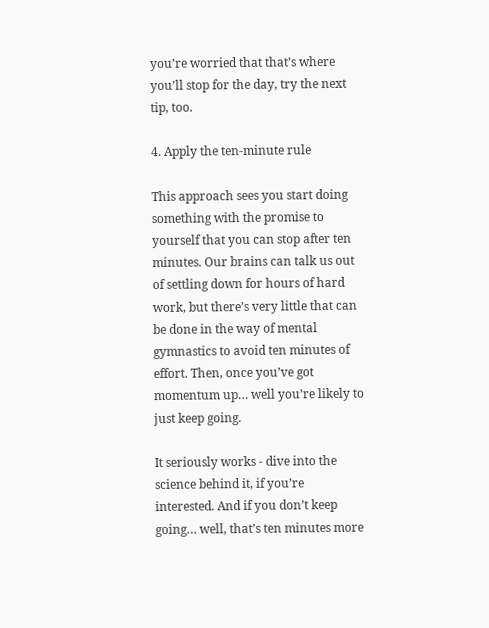you’re worried that that’s where you’ll stop for the day, try the next tip, too.

4. Apply the ten-minute rule

This approach sees you start doing something with the promise to yourself that you can stop after ten minutes. Our brains can talk us out of settling down for hours of hard work, but there’s very little that can be done in the way of mental gymnastics to avoid ten minutes of effort. Then, once you’ve got momentum up… well you’re likely to just keep going.

It seriously works - dive into the science behind it, if you’re interested. And if you don’t keep going… well, that’s ten minutes more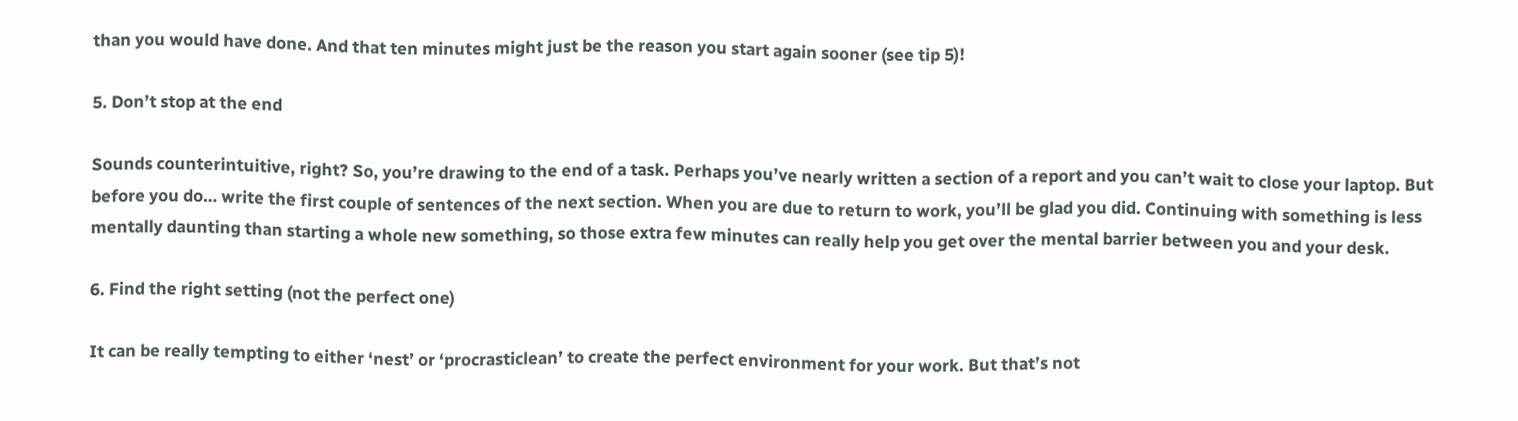than you would have done. And that ten minutes might just be the reason you start again sooner (see tip 5)!

5. Don’t stop at the end

Sounds counterintuitive, right? So, you’re drawing to the end of a task. Perhaps you’ve nearly written a section of a report and you can’t wait to close your laptop. But before you do… write the first couple of sentences of the next section. When you are due to return to work, you’ll be glad you did. Continuing with something is less mentally daunting than starting a whole new something, so those extra few minutes can really help you get over the mental barrier between you and your desk.

6. Find the right setting (not the perfect one)

It can be really tempting to either ‘nest’ or ‘procrasticlean’ to create the perfect environment for your work. But that’s not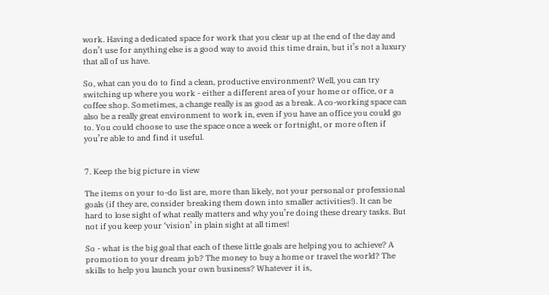work. Having a dedicated space for work that you clear up at the end of the day and don’t use for anything else is a good way to avoid this time drain, but it’s not a luxury that all of us have.

So, what can you do to find a clean, productive environment? Well, you can try switching up where you work - either a different area of your home or office, or a coffee shop. Sometimes, a change really is as good as a break. A co-working space can also be a really great environment to work in, even if you have an office you could go to. You could choose to use the space once a week or fortnight, or more often if you’re able to and find it useful.


7. Keep the big picture in view

The items on your to-do list are, more than likely, not your personal or professional goals (if they are, consider breaking them down into smaller activities!). It can be hard to lose sight of what really matters and why you’re doing these dreary tasks. But not if you keep your ‘vision’ in plain sight at all times!

So - what is the big goal that each of these little goals are helping you to achieve? A promotion to your dream job? The money to buy a home or travel the world? The skills to help you launch your own business? Whatever it is,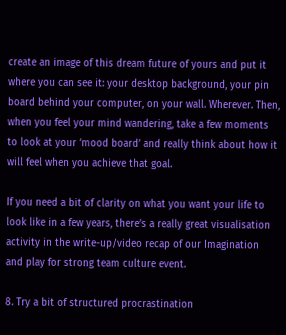create an image of this dream future of yours and put it where you can see it: your desktop background, your pin board behind your computer, on your wall. Wherever. Then, when you feel your mind wandering, take a few moments to look at your ‘mood board’ and really think about how it will feel when you achieve that goal.

If you need a bit of clarity on what you want your life to look like in a few years, there’s a really great visualisation activity in the write-up/video recap of our Imagination and play for strong team culture event.

8. Try a bit of structured procrastination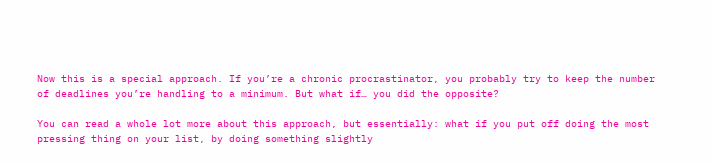Now this is a special approach. If you’re a chronic procrastinator, you probably try to keep the number of deadlines you’re handling to a minimum. But what if… you did the opposite?

You can read a whole lot more about this approach, but essentially: what if you put off doing the most pressing thing on your list, by doing something slightly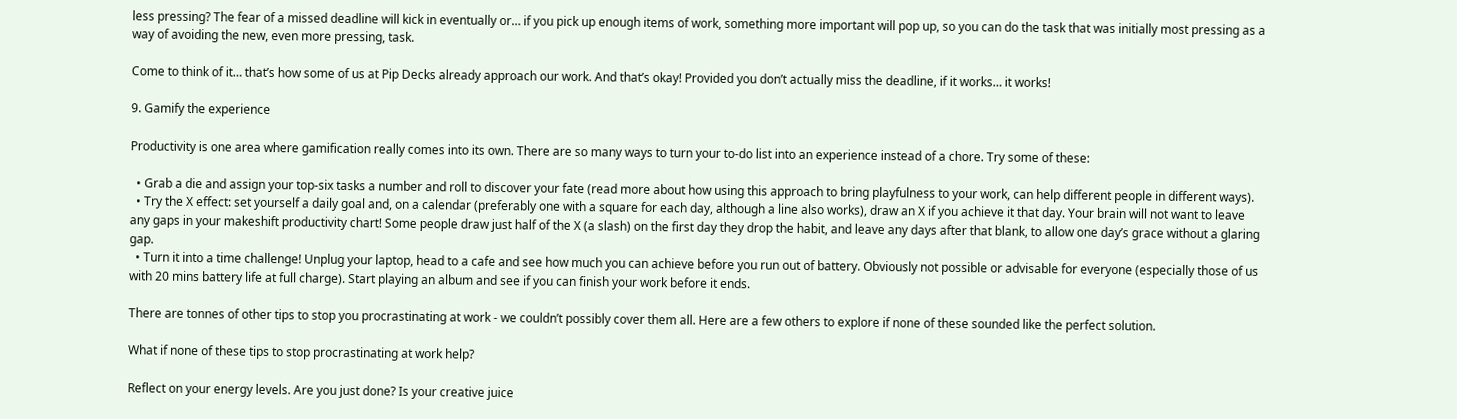less pressing? The fear of a missed deadline will kick in eventually or… if you pick up enough items of work, something more important will pop up, so you can do the task that was initially most pressing as a way of avoiding the new, even more pressing, task.

Come to think of it… that’s how some of us at Pip Decks already approach our work. And that’s okay! Provided you don’t actually miss the deadline, if it works… it works!

9. Gamify the experience

Productivity is one area where gamification really comes into its own. There are so many ways to turn your to-do list into an experience instead of a chore. Try some of these:

  • Grab a die and assign your top-six tasks a number and roll to discover your fate (read more about how using this approach to bring playfulness to your work, can help different people in different ways).
  • Try the X effect: set yourself a daily goal and, on a calendar (preferably one with a square for each day, although a line also works), draw an X if you achieve it that day. Your brain will not want to leave any gaps in your makeshift productivity chart! Some people draw just half of the X (a slash) on the first day they drop the habit, and leave any days after that blank, to allow one day’s grace without a glaring gap.
  • Turn it into a time challenge! Unplug your laptop, head to a cafe and see how much you can achieve before you run out of battery. Obviously not possible or advisable for everyone (especially those of us with 20 mins battery life at full charge). Start playing an album and see if you can finish your work before it ends.

There are tonnes of other tips to stop you procrastinating at work - we couldn’t possibly cover them all. Here are a few others to explore if none of these sounded like the perfect solution.

What if none of these tips to stop procrastinating at work help?

Reflect on your energy levels. Are you just done? Is your creative juice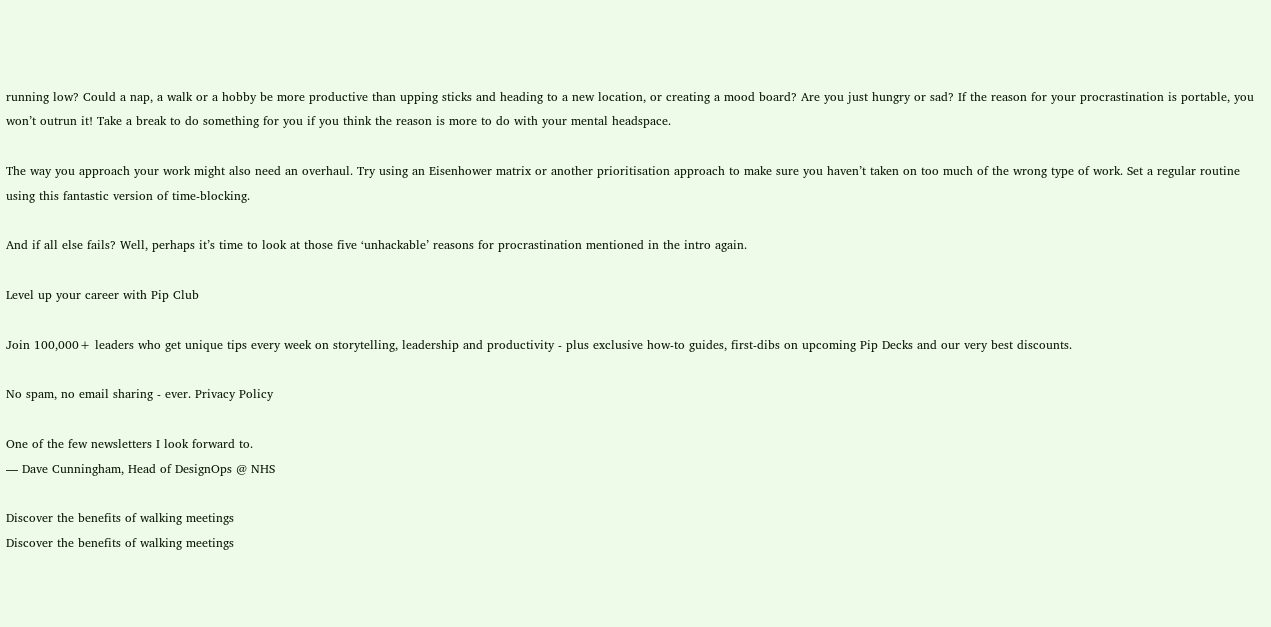running low? Could a nap, a walk or a hobby be more productive than upping sticks and heading to a new location, or creating a mood board? Are you just hungry or sad? If the reason for your procrastination is portable, you won’t outrun it! Take a break to do something for you if you think the reason is more to do with your mental headspace.

The way you approach your work might also need an overhaul. Try using an Eisenhower matrix or another prioritisation approach to make sure you haven’t taken on too much of the wrong type of work. Set a regular routine using this fantastic version of time-blocking.

And if all else fails? Well, perhaps it’s time to look at those five ‘unhackable’ reasons for procrastination mentioned in the intro again.

Level up your career with Pip Club

Join 100,000+ leaders who get unique tips every week on storytelling, leadership and productivity - plus exclusive how-to guides, first-dibs on upcoming Pip Decks and our very best discounts.

No spam, no email sharing - ever. Privacy Policy

One of the few newsletters I look forward to.
— Dave Cunningham, Head of DesignOps @ NHS

Discover the benefits of walking meetings
Discover the benefits of walking meetings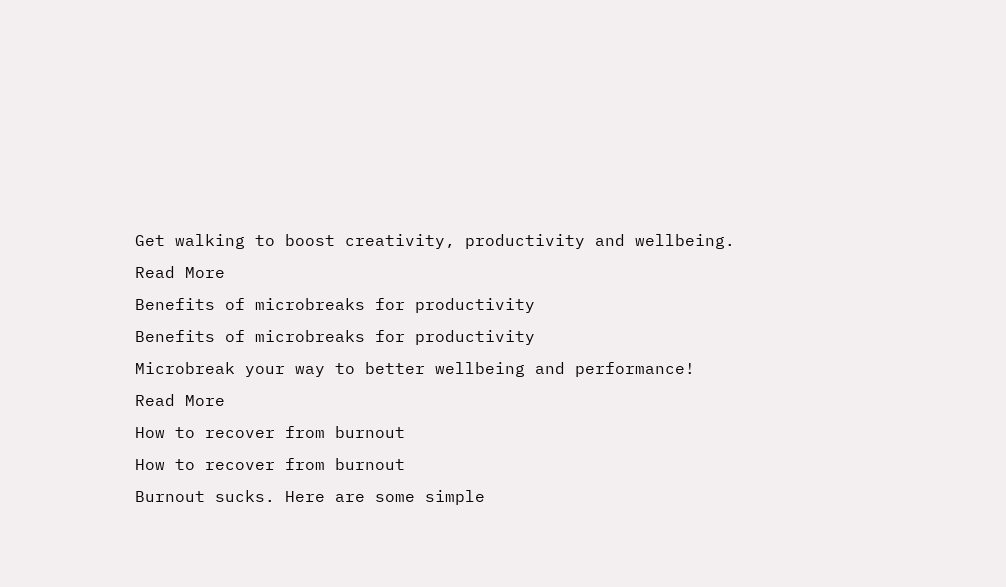Get walking to boost creativity, productivity and wellbeing.
Read More
Benefits of microbreaks for productivity
Benefits of microbreaks for productivity
Microbreak your way to better wellbeing and performance!
Read More
How to recover from burnout
How to recover from burnout
Burnout sucks. Here are some simple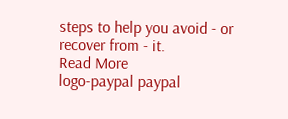steps to help you avoid - or recover from - it.
Read More
logo-paypal paypal